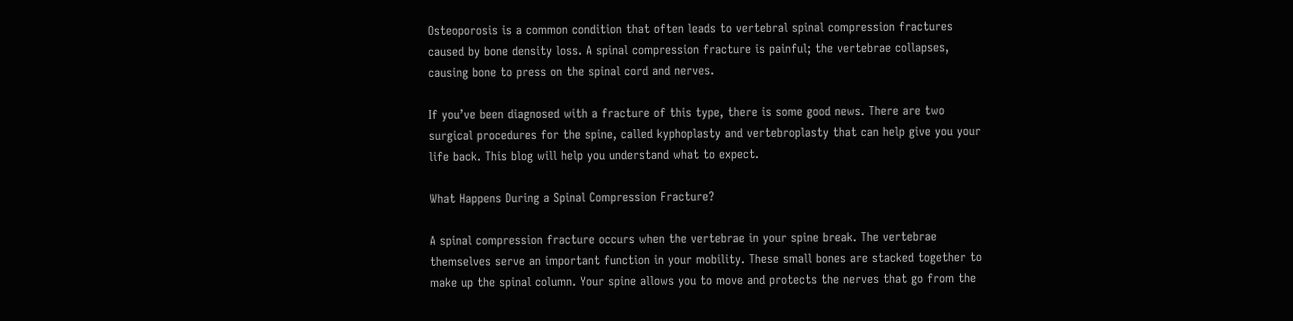Osteoporosis is a common condition that often leads to vertebral spinal compression fractures caused by bone density loss. A spinal compression fracture is painful; the vertebrae collapses, causing bone to press on the spinal cord and nerves.

If you’ve been diagnosed with a fracture of this type, there is some good news. There are two surgical procedures for the spine, called kyphoplasty and vertebroplasty that can help give you your life back. This blog will help you understand what to expect.

What Happens During a Spinal Compression Fracture?

A spinal compression fracture occurs when the vertebrae in your spine break. The vertebrae themselves serve an important function in your mobility. These small bones are stacked together to make up the spinal column. Your spine allows you to move and protects the nerves that go from the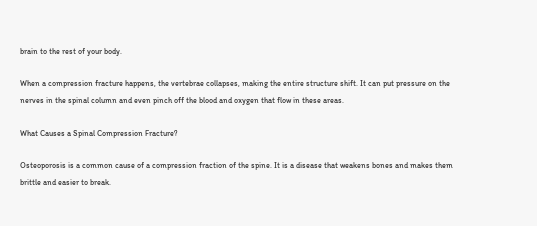brain to the rest of your body.

When a compression fracture happens, the vertebrae collapses, making the entire structure shift. It can put pressure on the nerves in the spinal column and even pinch off the blood and oxygen that flow in these areas.

What Causes a Spinal Compression Fracture?

Osteoporosis is a common cause of a compression fraction of the spine. It is a disease that weakens bones and makes them brittle and easier to break.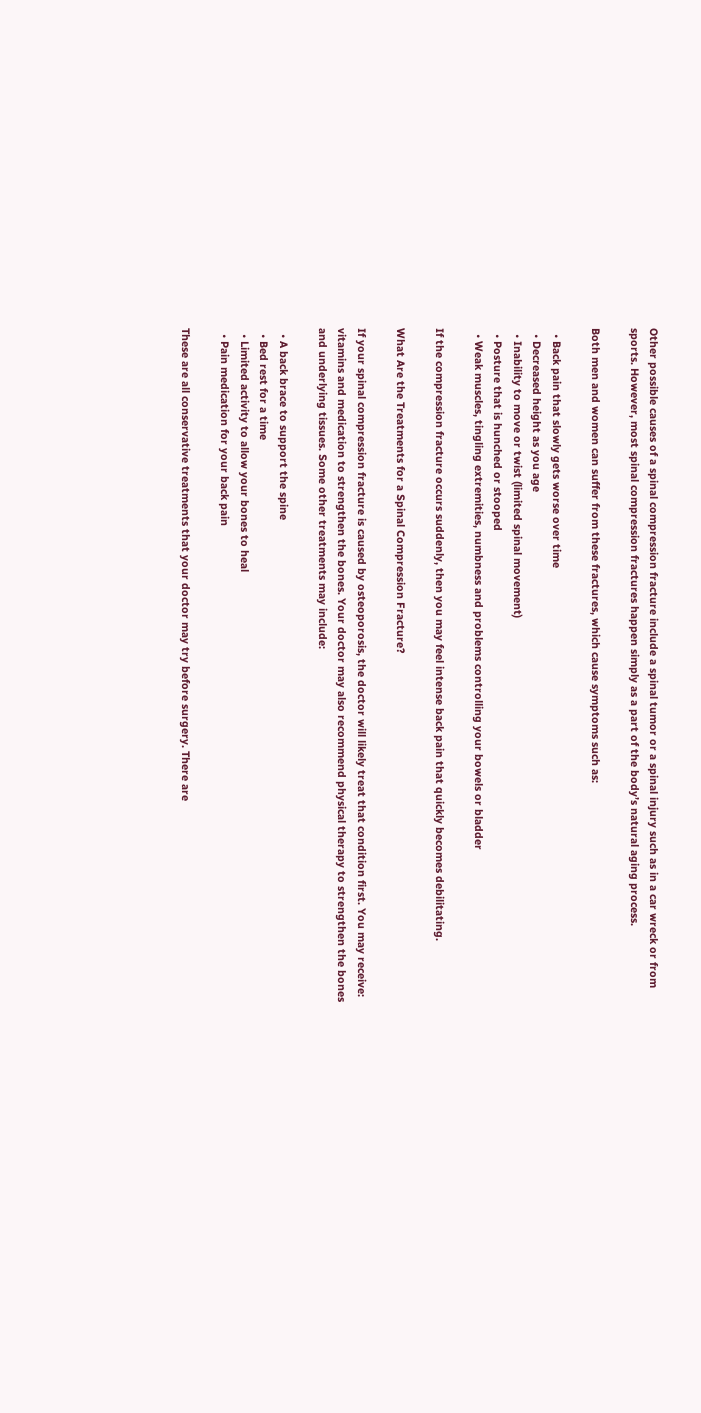Other possible causes of a spinal compression fracture include a spinal tumor or a spinal injury such as in a car wreck or from sports. However, most spinal compression fractures happen simply as a part of the body’s natural aging process.

Both men and women can suffer from these fractures, which cause symptoms such as:

  • Back pain that slowly gets worse over time
  • Decreased height as you age
  • Inability to move or twist (limited spinal movement)
  • Posture that is hunched or stooped
  • Weak muscles, tingling extremities, numbness and problems controlling your bowels or bladder

If the compression fracture occurs suddenly, then you may feel intense back pain that quickly becomes debilitating.

What Are the Treatments for a Spinal Compression Fracture?

If your spinal compression fracture is caused by osteoporosis, the doctor will likely treat that condition first. You may receive: vitamins and medication to strengthen the bones. Your doctor may also recommend physical therapy to strengthen the bones and underlying tissues. Some other treatments may include:

  • A back brace to support the spine
  • Bed rest for a time
  • Limited activity to allow your bones to heal
  • Pain medication for your back pain

These are all conservative treatments that your doctor may try before surgery. There are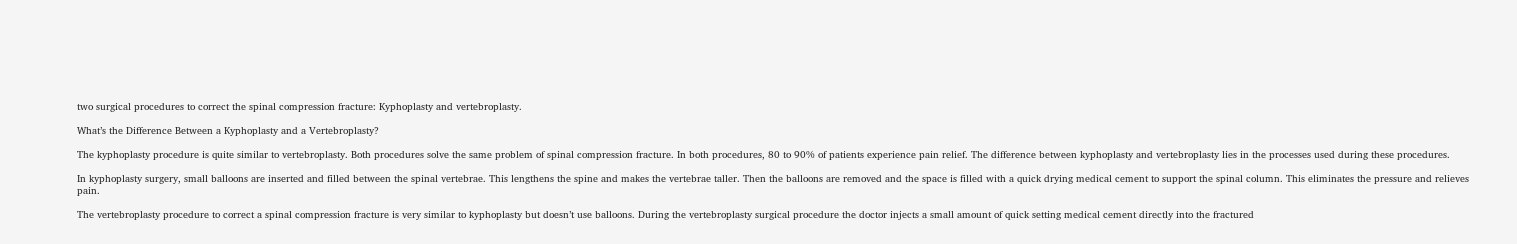two surgical procedures to correct the spinal compression fracture: Kyphoplasty and vertebroplasty.

What’s the Difference Between a Kyphoplasty and a Vertebroplasty?

The kyphoplasty procedure is quite similar to vertebroplasty. Both procedures solve the same problem of spinal compression fracture. In both procedures, 80 to 90% of patients experience pain relief. The difference between kyphoplasty and vertebroplasty lies in the processes used during these procedures.

In kyphoplasty surgery, small balloons are inserted and filled between the spinal vertebrae. This lengthens the spine and makes the vertebrae taller. Then the balloons are removed and the space is filled with a quick drying medical cement to support the spinal column. This eliminates the pressure and relieves pain.

The vertebroplasty procedure to correct a spinal compression fracture is very similar to kyphoplasty but doesn’t use balloons. During the vertebroplasty surgical procedure the doctor injects a small amount of quick setting medical cement directly into the fractured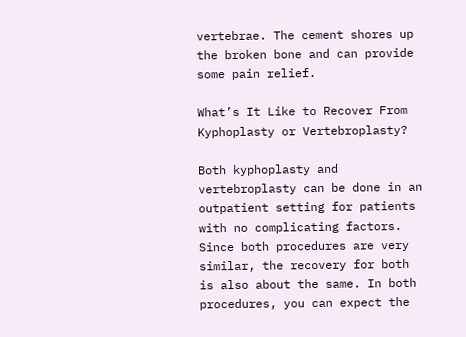vertebrae. The cement shores up the broken bone and can provide some pain relief.

What’s It Like to Recover From Kyphoplasty or Vertebroplasty?

Both kyphoplasty and vertebroplasty can be done in an outpatient setting for patients with no complicating factors. Since both procedures are very similar, the recovery for both is also about the same. In both procedures, you can expect the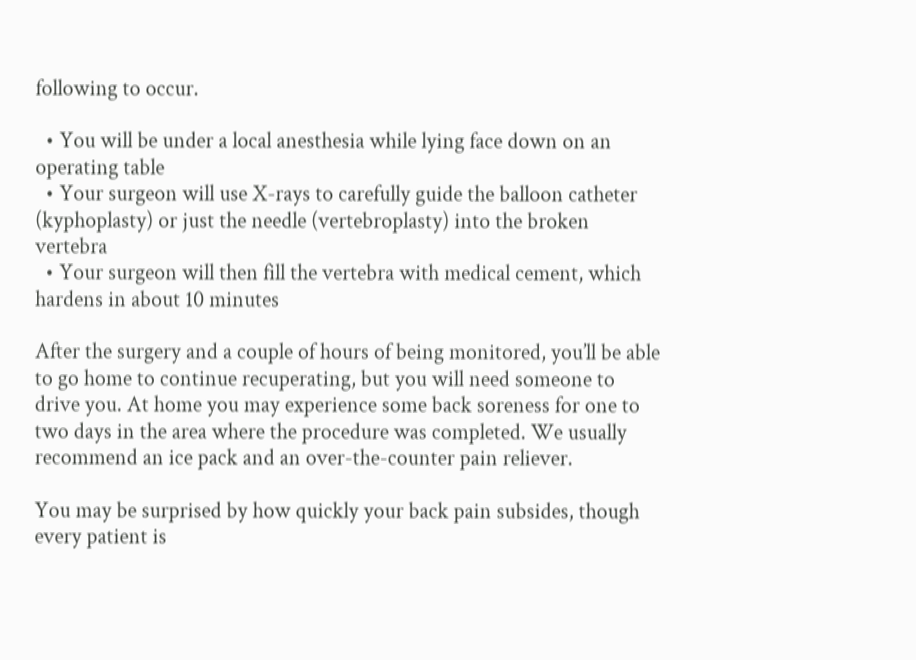following to occur.

  • You will be under a local anesthesia while lying face down on an operating table
  • Your surgeon will use X-rays to carefully guide the balloon catheter (kyphoplasty) or just the needle (vertebroplasty) into the broken vertebra
  • Your surgeon will then fill the vertebra with medical cement, which hardens in about 10 minutes

After the surgery and a couple of hours of being monitored, you’ll be able to go home to continue recuperating, but you will need someone to drive you. At home you may experience some back soreness for one to two days in the area where the procedure was completed. We usually recommend an ice pack and an over-the-counter pain reliever.

You may be surprised by how quickly your back pain subsides, though every patient is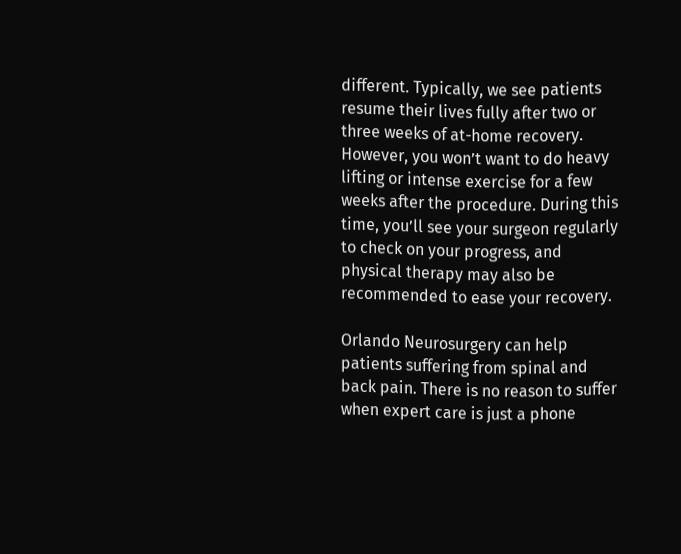different. Typically, we see patients resume their lives fully after two or three weeks of at-home recovery. However, you won’t want to do heavy lifting or intense exercise for a few weeks after the procedure. During this time, you’ll see your surgeon regularly to check on your progress, and physical therapy may also be recommended to ease your recovery.

Orlando Neurosurgery can help patients suffering from spinal and back pain. There is no reason to suffer when expert care is just a phone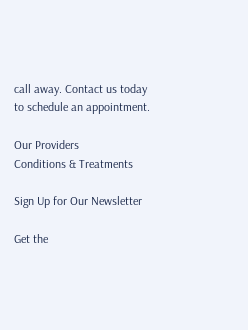call away. Contact us today to schedule an appointment.

Our Providers
Conditions & Treatments

Sign Up for Our Newsletter

Get the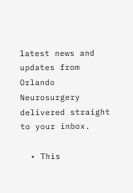latest news and updates from Orlando Neurosurgery delivered straight to your inbox.

  • This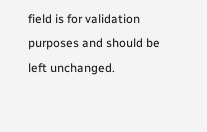field is for validation purposes and should be left unchanged.